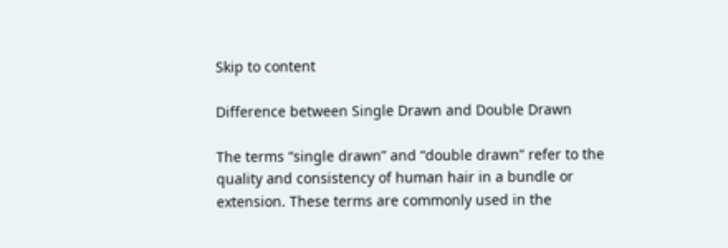Skip to content

Difference between Single Drawn and Double Drawn

The terms “single drawn” and “double drawn” refer to the quality and consistency of human hair in a bundle or extension. These terms are commonly used in the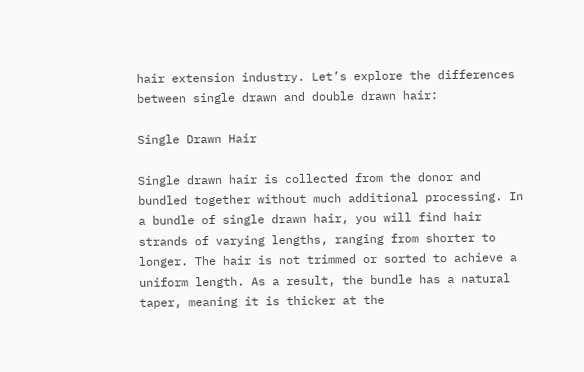hair extension industry. Let’s explore the differences between single drawn and double drawn hair:

Single Drawn Hair

Single drawn hair is collected from the donor and bundled together without much additional processing. In a bundle of single drawn hair, you will find hair strands of varying lengths, ranging from shorter to longer. The hair is not trimmed or sorted to achieve a uniform length. As a result, the bundle has a natural taper, meaning it is thicker at the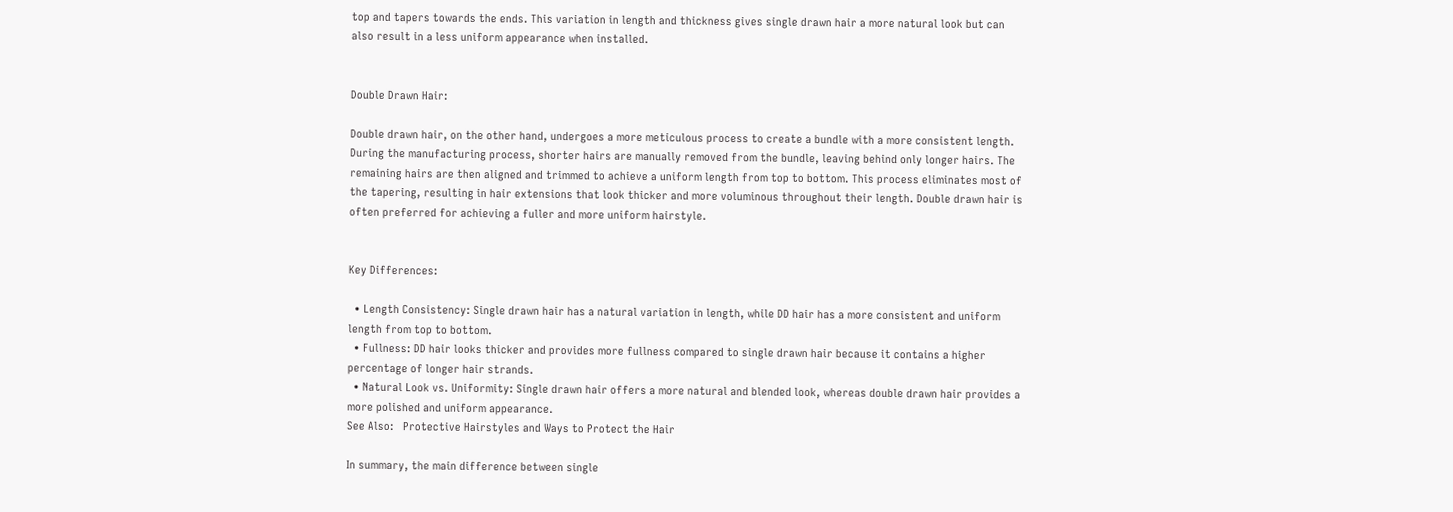top and tapers towards the ends. This variation in length and thickness gives single drawn hair a more natural look but can also result in a less uniform appearance when installed.


Double Drawn Hair:

Double drawn hair, on the other hand, undergoes a more meticulous process to create a bundle with a more consistent length. During the manufacturing process, shorter hairs are manually removed from the bundle, leaving behind only longer hairs. The remaining hairs are then aligned and trimmed to achieve a uniform length from top to bottom. This process eliminates most of the tapering, resulting in hair extensions that look thicker and more voluminous throughout their length. Double drawn hair is often preferred for achieving a fuller and more uniform hairstyle.


Key Differences:

  • Length Consistency: Single drawn hair has a natural variation in length, while DD hair has a more consistent and uniform length from top to bottom.
  • Fullness: DD hair looks thicker and provides more fullness compared to single drawn hair because it contains a higher percentage of longer hair strands.
  • Natural Look vs. Uniformity: Single drawn hair offers a more natural and blended look, whereas double drawn hair provides a more polished and uniform appearance.
See Also:   Protective Hairstyles and Ways to Protect the Hair

In summary, the main difference between single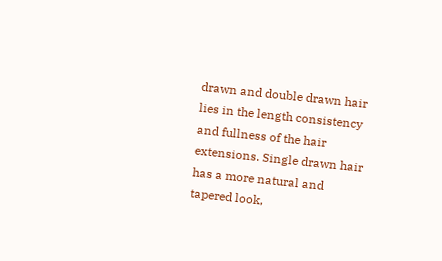drawn and double drawn hair lies in the length consistency and fullness of the hair extensions. Single drawn hair has a more natural and tapered look,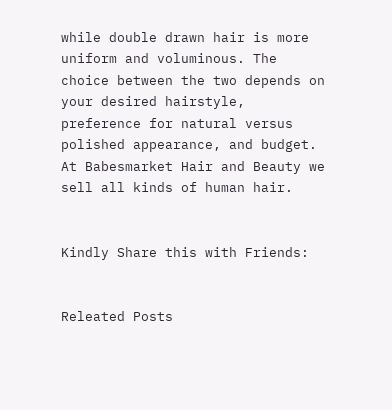while double drawn hair is more uniform and voluminous. The choice between the two depends on your desired hairstyle, preference for natural versus polished appearance, and budget. At Babesmarket Hair and Beauty we sell all kinds of human hair.


Kindly Share this with Friends:


Releated Posts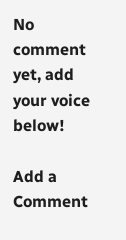No comment yet, add your voice below!

Add a Comment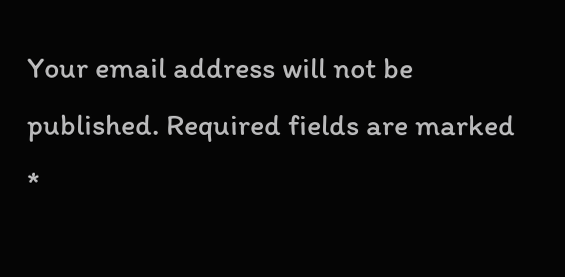Your email address will not be published. Required fields are marked *